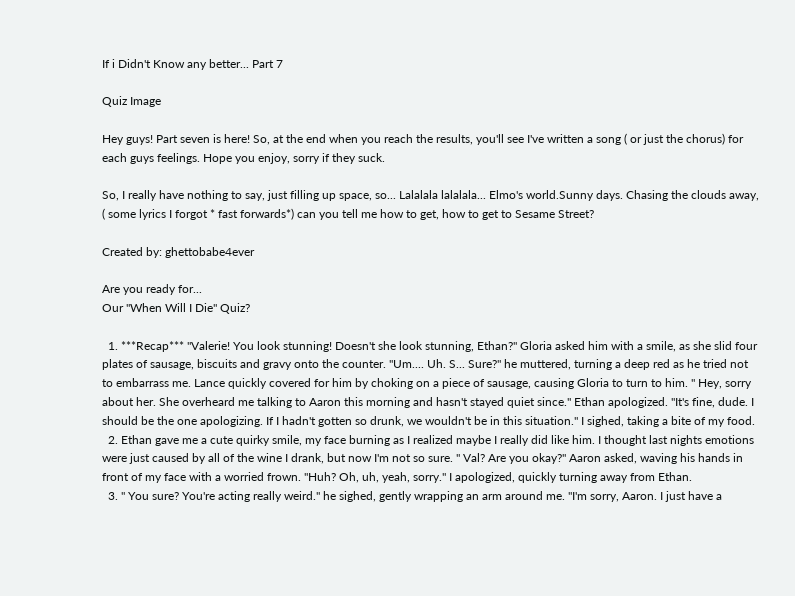If i Didn't Know any better... Part 7

Quiz Image

Hey guys! Part seven is here! So, at the end when you reach the results, you'll see I've written a song ( or just the chorus) for each guys feelings. Hope you enjoy, sorry if they suck.

So, I really have nothing to say, just filling up space, so... Lalalala lalalala... Elmo's world.Sunny days. Chasing the clouds away, ( some lyrics I forgot * fast forwards*) can you tell me how to get, how to get to Sesame Street?

Created by: ghettobabe4ever

Are you ready for...
Our "When Will I Die" Quiz?

  1. ***Recap*** "Valerie! You look stunning! Doesn't she look stunning, Ethan?" Gloria asked him with a smile, as she slid four plates of sausage, biscuits and gravy onto the counter. "Um.... Uh. S... Sure?" he muttered, turning a deep red as he tried not to embarrass me. Lance quickly covered for him by choking on a piece of sausage, causing Gloria to turn to him. " Hey, sorry about her. She overheard me talking to Aaron this morning and hasn't stayed quiet since." Ethan apologized. "It's fine, dude. I should be the one apologizing. If I hadn't gotten so drunk, we wouldn't be in this situation." I sighed, taking a bite of my food.
  2. Ethan gave me a cute quirky smile, my face burning as I realized maybe I really did like him. I thought last nights emotions were just caused by all of the wine I drank, but now I'm not so sure. " Val? Are you okay?" Aaron asked, waving his hands in front of my face with a worried frown. "Huh? Oh, uh, yeah, sorry." I apologized, quickly turning away from Ethan.
  3. " You sure? You're acting really weird." he sighed, gently wrapping an arm around me. "I'm sorry, Aaron. I just have a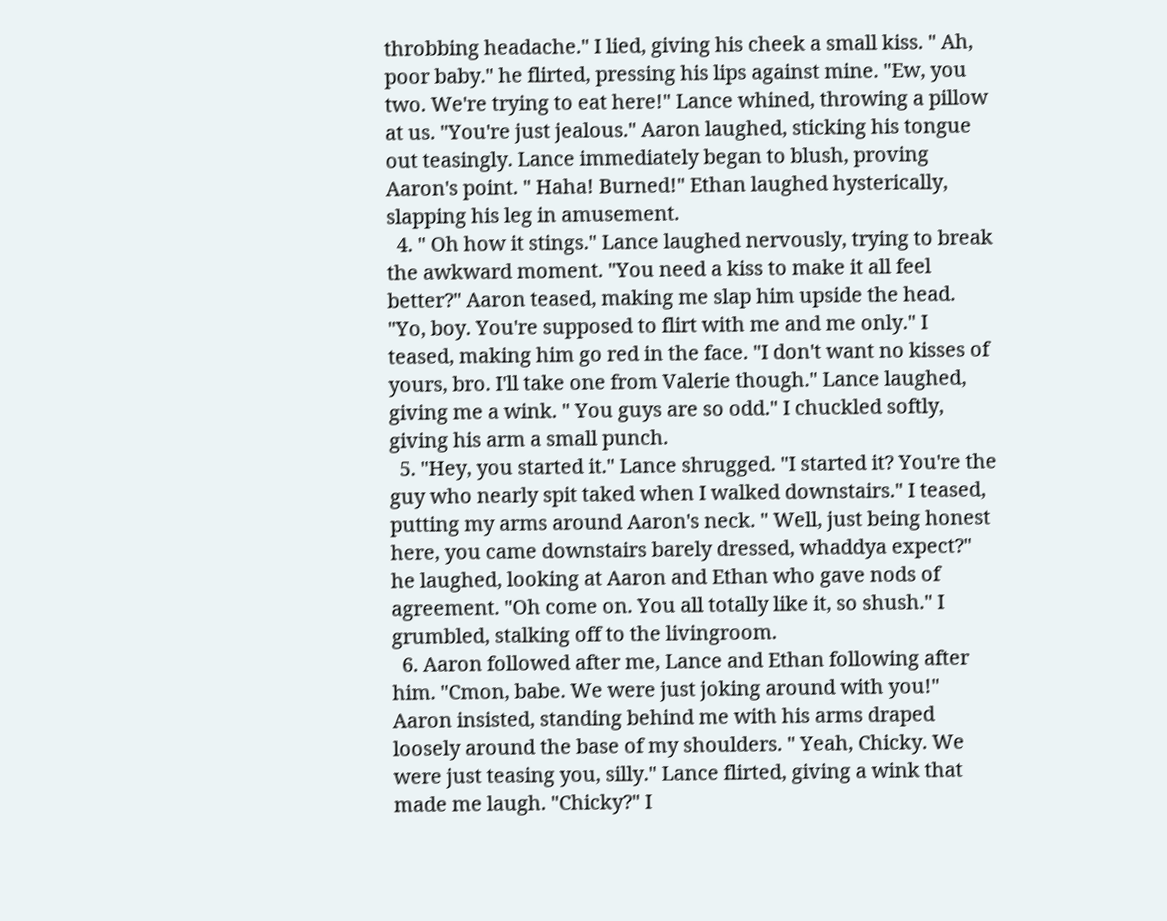throbbing headache." I lied, giving his cheek a small kiss. " Ah, poor baby." he flirted, pressing his lips against mine. "Ew, you two. We're trying to eat here!" Lance whined, throwing a pillow at us. "You're just jealous." Aaron laughed, sticking his tongue out teasingly. Lance immediately began to blush, proving Aaron's point. " Haha! Burned!" Ethan laughed hysterically, slapping his leg in amusement.
  4. " Oh how it stings." Lance laughed nervously, trying to break the awkward moment. "You need a kiss to make it all feel better?" Aaron teased, making me slap him upside the head. "Yo, boy. You're supposed to flirt with me and me only." I teased, making him go red in the face. "I don't want no kisses of yours, bro. I'll take one from Valerie though." Lance laughed, giving me a wink. " You guys are so odd." I chuckled softly, giving his arm a small punch.
  5. "Hey, you started it." Lance shrugged. "I started it? You're the guy who nearly spit taked when I walked downstairs." I teased, putting my arms around Aaron's neck. " Well, just being honest here, you came downstairs barely dressed, whaddya expect?" he laughed, looking at Aaron and Ethan who gave nods of agreement. "Oh come on. You all totally like it, so shush." I grumbled, stalking off to the livingroom.
  6. Aaron followed after me, Lance and Ethan following after him. "Cmon, babe. We were just joking around with you!" Aaron insisted, standing behind me with his arms draped loosely around the base of my shoulders. " Yeah, Chicky. We were just teasing you, silly." Lance flirted, giving a wink that made me laugh. "Chicky?" I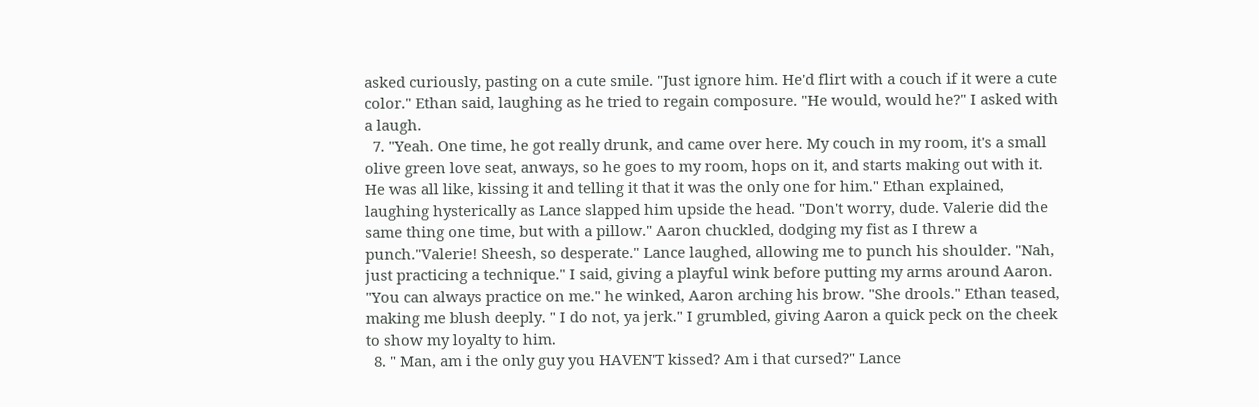asked curiously, pasting on a cute smile. "Just ignore him. He'd flirt with a couch if it were a cute color." Ethan said, laughing as he tried to regain composure. "He would, would he?" I asked with a laugh.
  7. "Yeah. One time, he got really drunk, and came over here. My couch in my room, it's a small olive green love seat, anways, so he goes to my room, hops on it, and starts making out with it. He was all like, kissing it and telling it that it was the only one for him." Ethan explained, laughing hysterically as Lance slapped him upside the head. "Don't worry, dude. Valerie did the same thing one time, but with a pillow." Aaron chuckled, dodging my fist as I threw a punch."Valerie! Sheesh, so desperate." Lance laughed, allowing me to punch his shoulder. "Nah, just practicing a technique." I said, giving a playful wink before putting my arms around Aaron. "You can always practice on me." he winked, Aaron arching his brow. "She drools." Ethan teased, making me blush deeply. " I do not, ya jerk." I grumbled, giving Aaron a quick peck on the cheek to show my loyalty to him.
  8. " Man, am i the only guy you HAVEN'T kissed? Am i that cursed?" Lance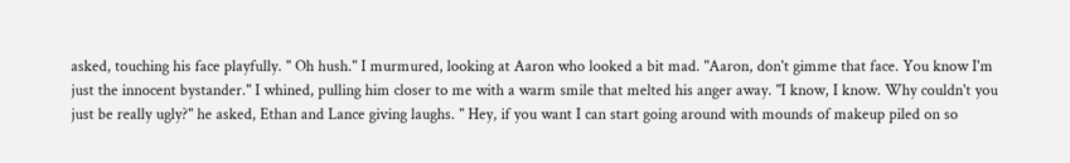asked, touching his face playfully. " Oh hush." I murmured, looking at Aaron who looked a bit mad. "Aaron, don't gimme that face. You know I'm just the innocent bystander." I whined, pulling him closer to me with a warm smile that melted his anger away. "I know, I know. Why couldn't you just be really ugly?" he asked, Ethan and Lance giving laughs. " Hey, if you want I can start going around with mounds of makeup piled on so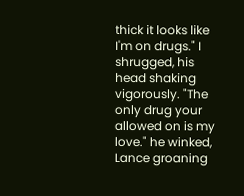thick it looks like I'm on drugs." I shrugged, his head shaking vigorously. "The only drug your allowed on is my love." he winked, Lance groaning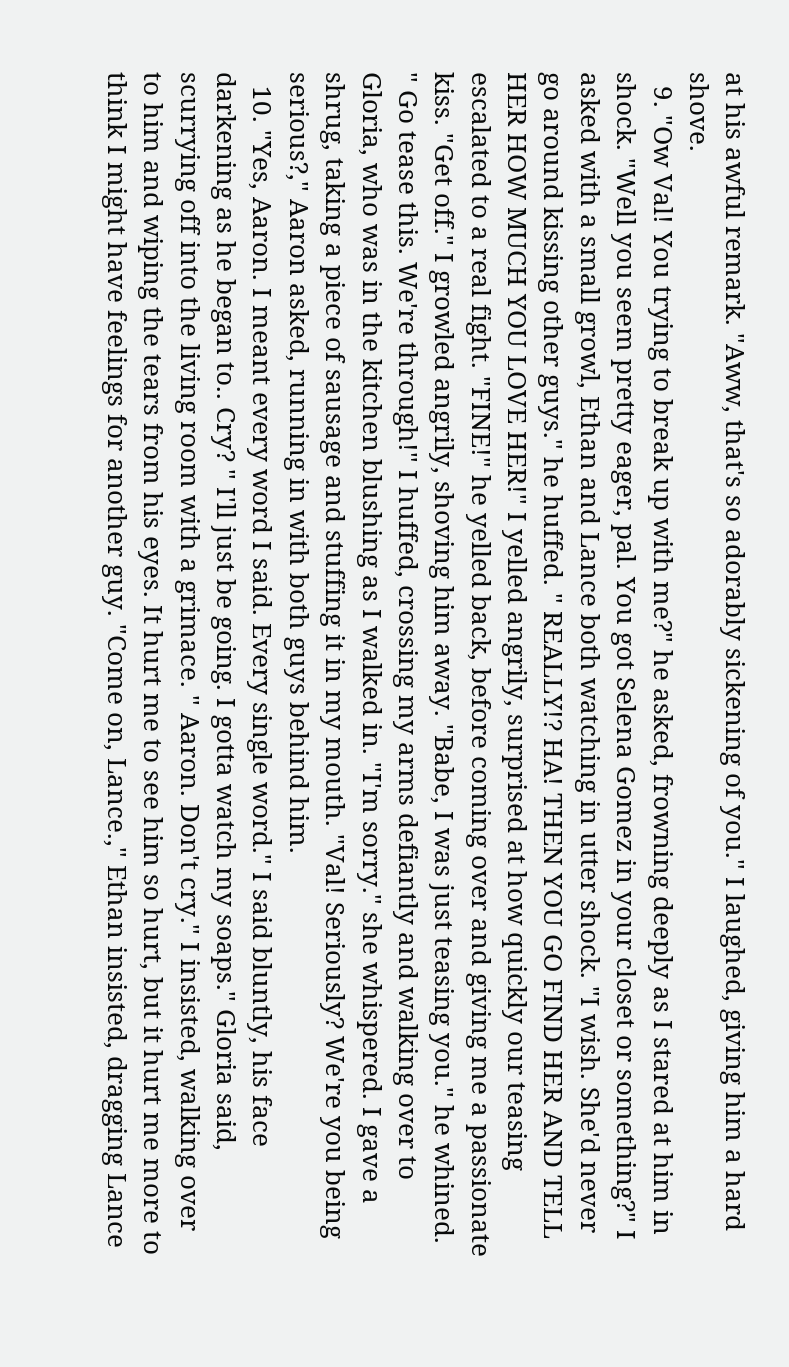at his awful remark. "Aww, that's so adorably sickening of you." I laughed, giving him a hard shove.
  9. "Ow Val! You trying to break up with me?" he asked, frowning deeply as I stared at him in shock. "Well you seem pretty eager, pal. You got Selena Gomez in your closet or something?" I asked with a small growl, Ethan and Lance both watching in utter shock. "I wish. She'd never go around kissing other guys." he huffed. " REALLY!? HA! THEN YOU GO FIND HER AND TELL HER HOW MUCH YOU LOVE HER!" I yelled angrily, surprised at how quickly our teasing escalated to a real fight. "FINE!" he yelled back, before coming over and giving me a passionate kiss. "Get off." I growled angrily, shoving him away. "Babe, I was just teasing you." he whined. " Go tease this. We're through!" I huffed, crossing my arms defiantly and walking over to Gloria, who was in the kitchen blushing as I walked in. "I'm sorry." she whispered. I gave a shrug, taking a piece of sausage and stuffing it in my mouth. "Val! Seriously? We're you being serious?," Aaron asked, running in with both guys behind him.
  10. "Yes, Aaron. I meant every word I said. Every single word." I said bluntly, his face darkening as he began to.. Cry? " I'll just be going. I gotta watch my soaps." Gloria said, scurrying off into the living room with a grimace. " Aaron. Don't cry." I insisted, walking over to him and wiping the tears from his eyes. It hurt me to see him so hurt, but it hurt me more to think I might have feelings for another guy. "Come on, Lance.," Ethan insisted, dragging Lance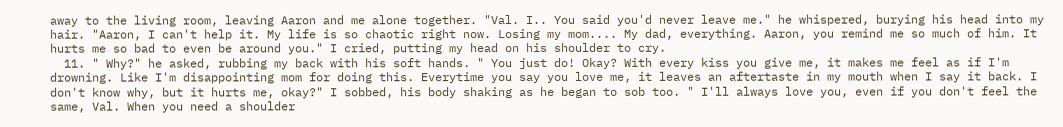away to the living room, leaving Aaron and me alone together. "Val. I.. You said you'd never leave me." he whispered, burying his head into my hair. "Aaron, I can't help it. My life is so chaotic right now. Losing my mom.... My dad, everything. Aaron, you remind me so much of him. It hurts me so bad to even be around you." I cried, putting my head on his shoulder to cry.
  11. " Why?" he asked, rubbing my back with his soft hands. " You just do! Okay? With every kiss you give me, it makes me feel as if I'm drowning. Like I'm disappointing mom for doing this. Everytime you say you love me, it leaves an aftertaste in my mouth when I say it back. I don't know why, but it hurts me, okay?" I sobbed, his body shaking as he began to sob too. " I'll always love you, even if you don't feel the same, Val. When you need a shoulder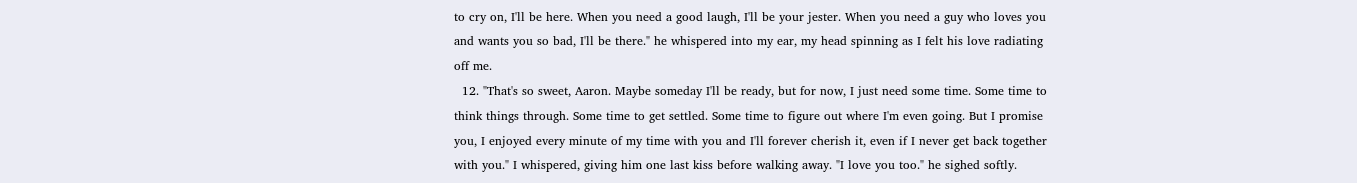to cry on, I'll be here. When you need a good laugh, I'll be your jester. When you need a guy who loves you and wants you so bad, I'll be there." he whispered into my ear, my head spinning as I felt his love radiating off me.
  12. "That's so sweet, Aaron. Maybe someday I'll be ready, but for now, I just need some time. Some time to think things through. Some time to get settled. Some time to figure out where I'm even going. But I promise you, I enjoyed every minute of my time with you and I'll forever cherish it, even if I never get back together with you." I whispered, giving him one last kiss before walking away. "I love you too." he sighed softly.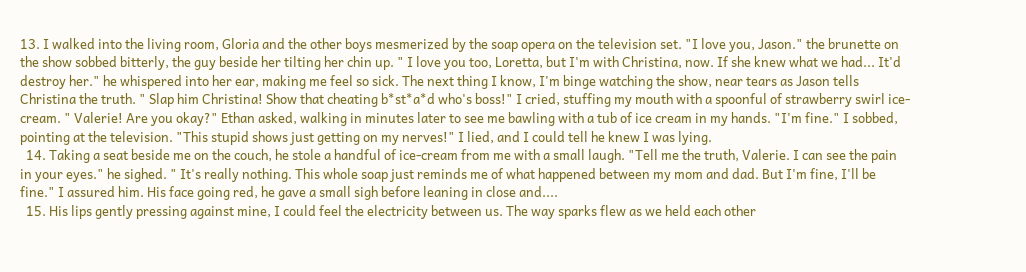13. I walked into the living room, Gloria and the other boys mesmerized by the soap opera on the television set. "I love you, Jason." the brunette on the show sobbed bitterly, the guy beside her tilting her chin up. " I love you too, Loretta, but I'm with Christina, now. If she knew what we had... It'd destroy her." he whispered into her ear, making me feel so sick. The next thing I know, I'm binge watching the show, near tears as Jason tells Christina the truth. " Slap him Christina! Show that cheating b*st*a*d who's boss!" I cried, stuffing my mouth with a spoonful of strawberry swirl ice-cream. " Valerie! Are you okay?" Ethan asked, walking in minutes later to see me bawling with a tub of ice cream in my hands. "I'm fine." I sobbed, pointing at the television. "This stupid shows just getting on my nerves!" I lied, and I could tell he knew I was lying.
  14. Taking a seat beside me on the couch, he stole a handful of ice-cream from me with a small laugh. "Tell me the truth, Valerie. I can see the pain in your eyes." he sighed. " It's really nothing. This whole soap just reminds me of what happened between my mom and dad. But I'm fine, I'll be fine." I assured him. His face going red, he gave a small sigh before leaning in close and....
  15. His lips gently pressing against mine, I could feel the electricity between us. The way sparks flew as we held each other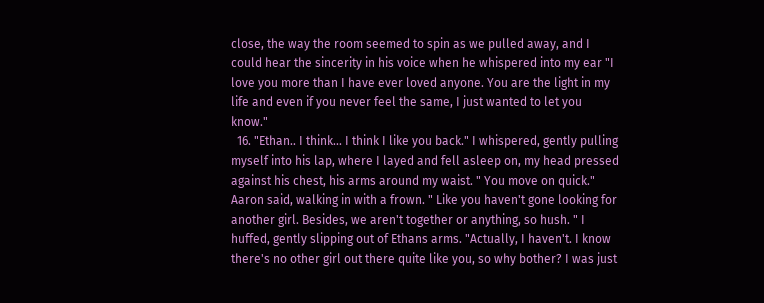close, the way the room seemed to spin as we pulled away, and I could hear the sincerity in his voice when he whispered into my ear "I love you more than I have ever loved anyone. You are the light in my life and even if you never feel the same, I just wanted to let you know."
  16. "Ethan.. I think... I think I like you back." I whispered, gently pulling myself into his lap, where I layed and fell asleep on, my head pressed against his chest, his arms around my waist. " You move on quick." Aaron said, walking in with a frown. " Like you haven't gone looking for another girl. Besides, we aren't together or anything, so hush. " I huffed, gently slipping out of Ethans arms. "Actually, I haven't. I know there's no other girl out there quite like you, so why bother? I was just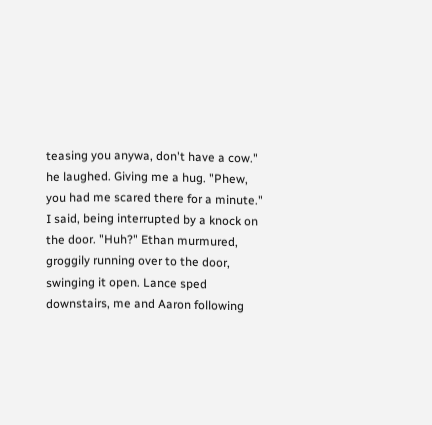teasing you anywa, don't have a cow." he laughed. Giving me a hug. "Phew, you had me scared there for a minute." I said, being interrupted by a knock on the door. "Huh?" Ethan murmured, groggily running over to the door, swinging it open. Lance sped downstairs, me and Aaron following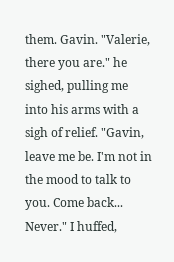them. Gavin. "Valerie, there you are." he sighed, pulling me into his arms with a sigh of relief. "Gavin, leave me be. I'm not in the mood to talk to you. Come back... Never." I huffed,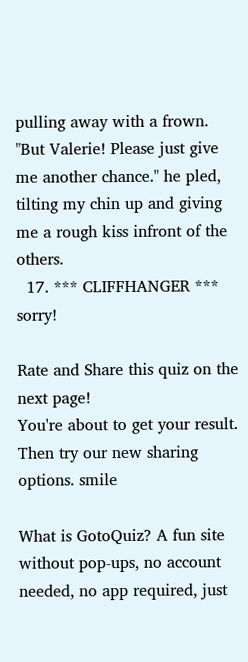pulling away with a frown. "But Valerie! Please just give me another chance." he pled, tilting my chin up and giving me a rough kiss infront of the others.
  17. *** CLIFFHANGER *** sorry!

Rate and Share this quiz on the next page!
You're about to get your result. Then try our new sharing options. smile

What is GotoQuiz? A fun site without pop-ups, no account needed, no app required, just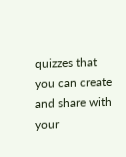quizzes that you can create and share with your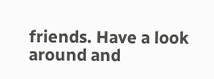friends. Have a look around and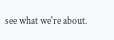see what we're about.